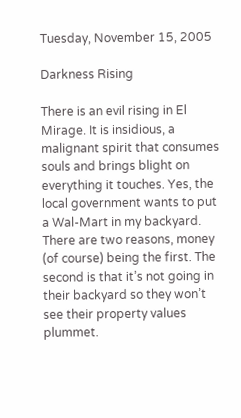Tuesday, November 15, 2005

Darkness Rising

There is an evil rising in El Mirage. It is insidious, a malignant spirit that consumes souls and brings blight on everything it touches. Yes, the local government wants to put a Wal-Mart in my backyard. There are two reasons, money (of course) being the first. The second is that it’s not going in their backyard so they won’t see their property values plummet.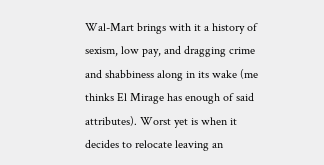Wal-Mart brings with it a history of sexism, low pay, and dragging crime and shabbiness along in its wake (me thinks El Mirage has enough of said attributes). Worst yet is when it decides to relocate leaving an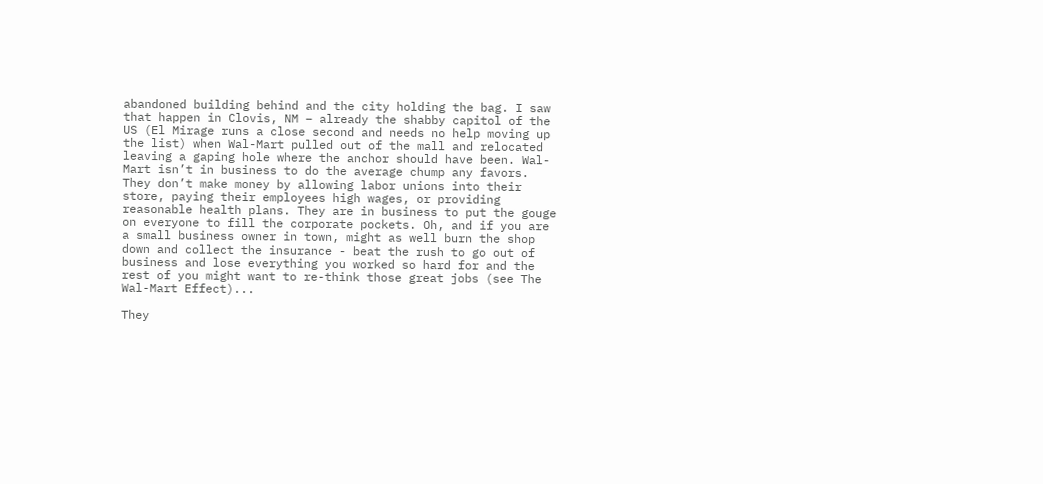abandoned building behind and the city holding the bag. I saw that happen in Clovis, NM – already the shabby capitol of the US (El Mirage runs a close second and needs no help moving up the list) when Wal-Mart pulled out of the mall and relocated leaving a gaping hole where the anchor should have been. Wal-Mart isn’t in business to do the average chump any favors. They don’t make money by allowing labor unions into their store, paying their employees high wages, or providing reasonable health plans. They are in business to put the gouge on everyone to fill the corporate pockets. Oh, and if you are a small business owner in town, might as well burn the shop down and collect the insurance - beat the rush to go out of business and lose everything you worked so hard for and the rest of you might want to re-think those great jobs (see The Wal-Mart Effect)...

They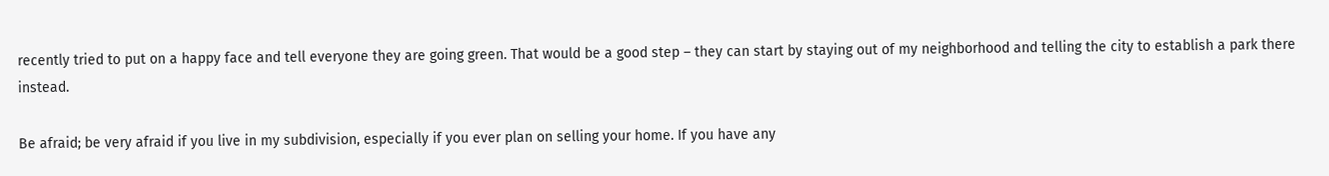recently tried to put on a happy face and tell everyone they are going green. That would be a good step – they can start by staying out of my neighborhood and telling the city to establish a park there instead.

Be afraid; be very afraid if you live in my subdivision, especially if you ever plan on selling your home. If you have any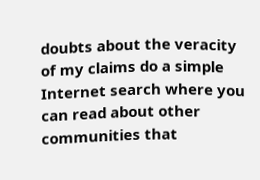doubts about the veracity of my claims do a simple Internet search where you can read about other communities that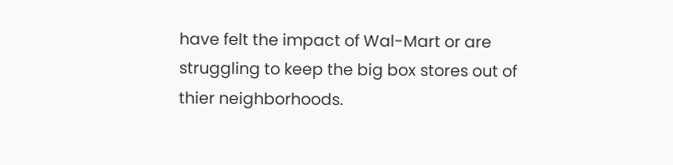have felt the impact of Wal-Mart or are struggling to keep the big box stores out of thier neighborhoods.